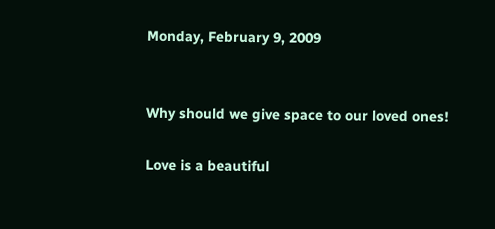Monday, February 9, 2009


Why should we give space to our loved ones!

Love is a beautiful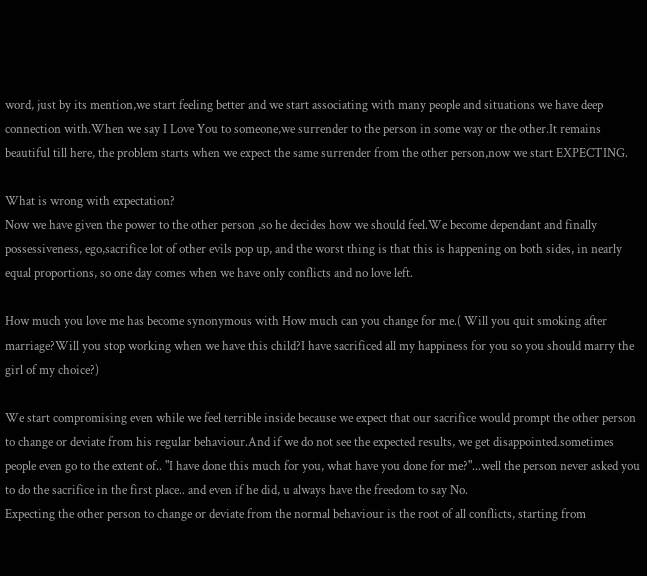word, just by its mention,we start feeling better and we start associating with many people and situations we have deep connection with.When we say I Love You to someone,we surrender to the person in some way or the other.It remains beautiful till here, the problem starts when we expect the same surrender from the other person,now we start EXPECTING.

What is wrong with expectation?
Now we have given the power to the other person ,so he decides how we should feel.We become dependant and finally possessiveness, ego,sacrifice lot of other evils pop up, and the worst thing is that this is happening on both sides, in nearly equal proportions, so one day comes when we have only conflicts and no love left.

How much you love me has become synonymous with How much can you change for me.( Will you quit smoking after marriage?Will you stop working when we have this child?I have sacrificed all my happiness for you so you should marry the girl of my choice?)

We start compromising even while we feel terrible inside because we expect that our sacrifice would prompt the other person to change or deviate from his regular behaviour.And if we do not see the expected results, we get disappointed.sometimes people even go to the extent of.. "I have done this much for you, what have you done for me?"...well the person never asked you to do the sacrifice in the first place.. and even if he did, u always have the freedom to say No.
Expecting the other person to change or deviate from the normal behaviour is the root of all conflicts, starting from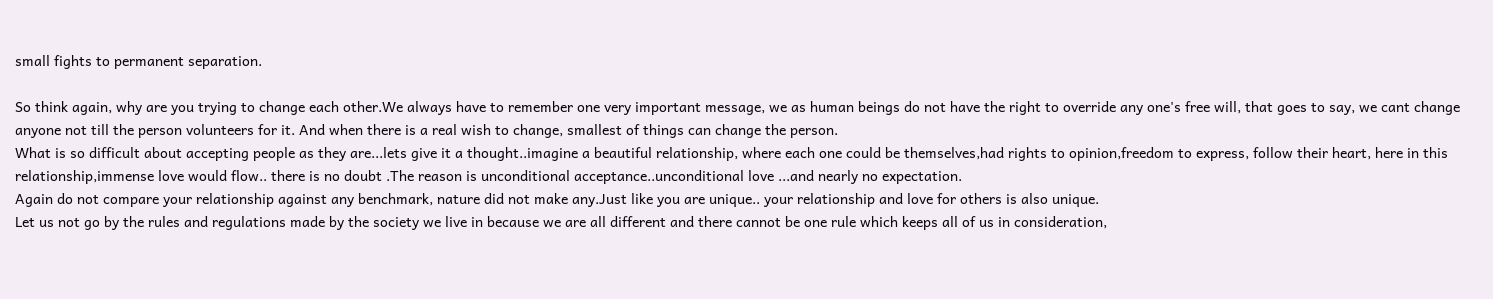small fights to permanent separation.

So think again, why are you trying to change each other.We always have to remember one very important message, we as human beings do not have the right to override any one's free will, that goes to say, we cant change anyone not till the person volunteers for it. And when there is a real wish to change, smallest of things can change the person.
What is so difficult about accepting people as they are...lets give it a thought..imagine a beautiful relationship, where each one could be themselves,had rights to opinion,freedom to express, follow their heart, here in this relationship,immense love would flow.. there is no doubt .The reason is unconditional acceptance..unconditional love ...and nearly no expectation.
Again do not compare your relationship against any benchmark, nature did not make any.Just like you are unique.. your relationship and love for others is also unique.
Let us not go by the rules and regulations made by the society we live in because we are all different and there cannot be one rule which keeps all of us in consideration,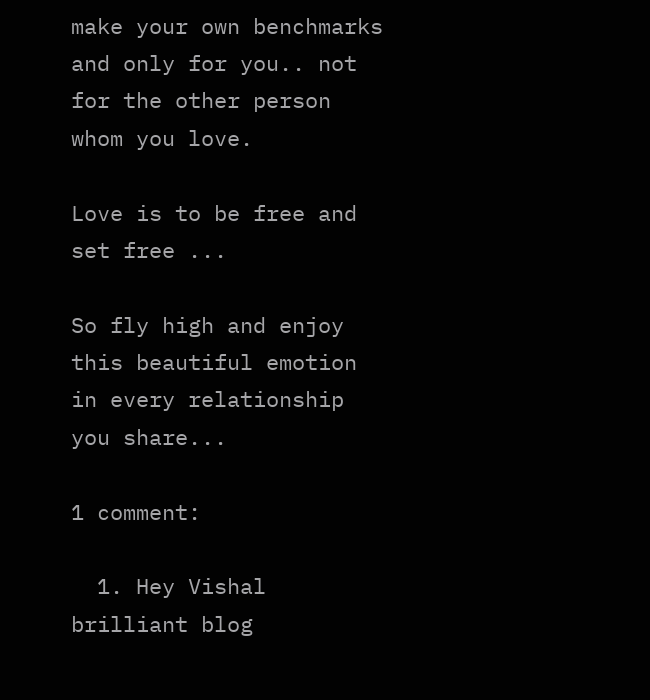make your own benchmarks and only for you.. not for the other person whom you love.

Love is to be free and set free ...

So fly high and enjoy this beautiful emotion in every relationship you share...

1 comment:

  1. Hey Vishal brilliant blog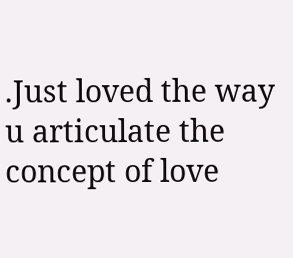.Just loved the way u articulate the concept of love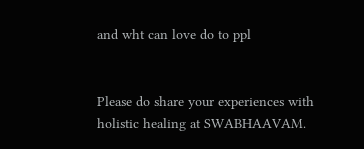and wht can love do to ppl


Please do share your experiences with holistic healing at SWABHAAVAM.